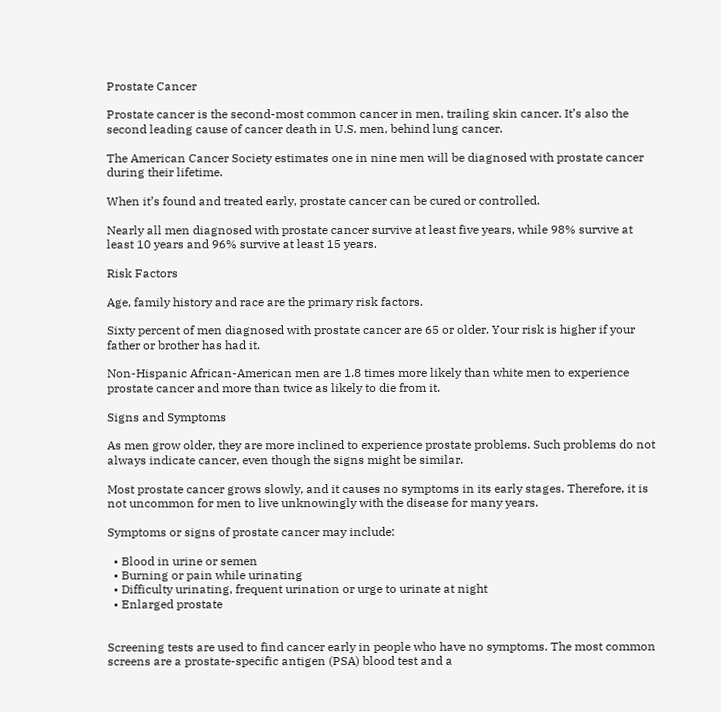Prostate Cancer

Prostate cancer is the second-most common cancer in men, trailing skin cancer. It’s also the second leading cause of cancer death in U.S. men, behind lung cancer.

The American Cancer Society estimates one in nine men will be diagnosed with prostate cancer during their lifetime.

When it’s found and treated early, prostate cancer can be cured or controlled.

Nearly all men diagnosed with prostate cancer survive at least five years, while 98% survive at least 10 years and 96% survive at least 15 years.

Risk Factors

Age, family history and race are the primary risk factors.

Sixty percent of men diagnosed with prostate cancer are 65 or older. Your risk is higher if your father or brother has had it.

Non-Hispanic African-American men are 1.8 times more likely than white men to experience prostate cancer and more than twice as likely to die from it.

Signs and Symptoms

As men grow older, they are more inclined to experience prostate problems. Such problems do not always indicate cancer, even though the signs might be similar.

Most prostate cancer grows slowly, and it causes no symptoms in its early stages. Therefore, it is not uncommon for men to live unknowingly with the disease for many years.

Symptoms or signs of prostate cancer may include:

  • Blood in urine or semen
  • Burning or pain while urinating
  • Difficulty urinating, frequent urination or urge to urinate at night
  • Enlarged prostate


Screening tests are used to find cancer early in people who have no symptoms. The most common screens are a prostate-specific antigen (PSA) blood test and a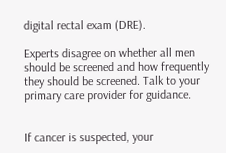digital rectal exam (DRE).

Experts disagree on whether all men should be screened and how frequently they should be screened. Talk to your primary care provider for guidance.


If cancer is suspected, your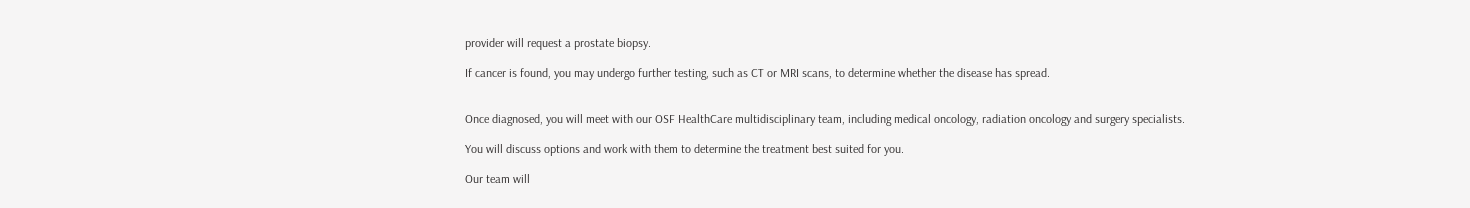provider will request a prostate biopsy.

If cancer is found, you may undergo further testing, such as CT or MRI scans, to determine whether the disease has spread.


Once diagnosed, you will meet with our OSF HealthCare multidisciplinary team, including medical oncology, radiation oncology and surgery specialists.

You will discuss options and work with them to determine the treatment best suited for you.

Our team will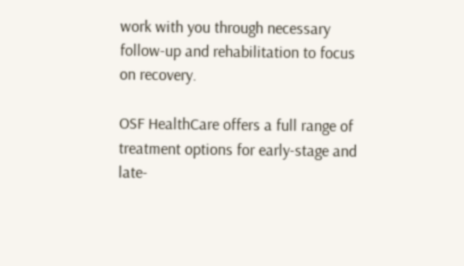work with you through necessary follow-up and rehabilitation to focus on recovery.

OSF HealthCare offers a full range of treatment options for early-stage and late-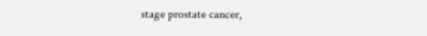stage prostate cancer,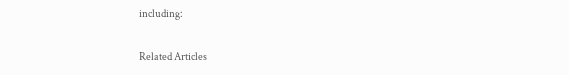including:

Related Articles